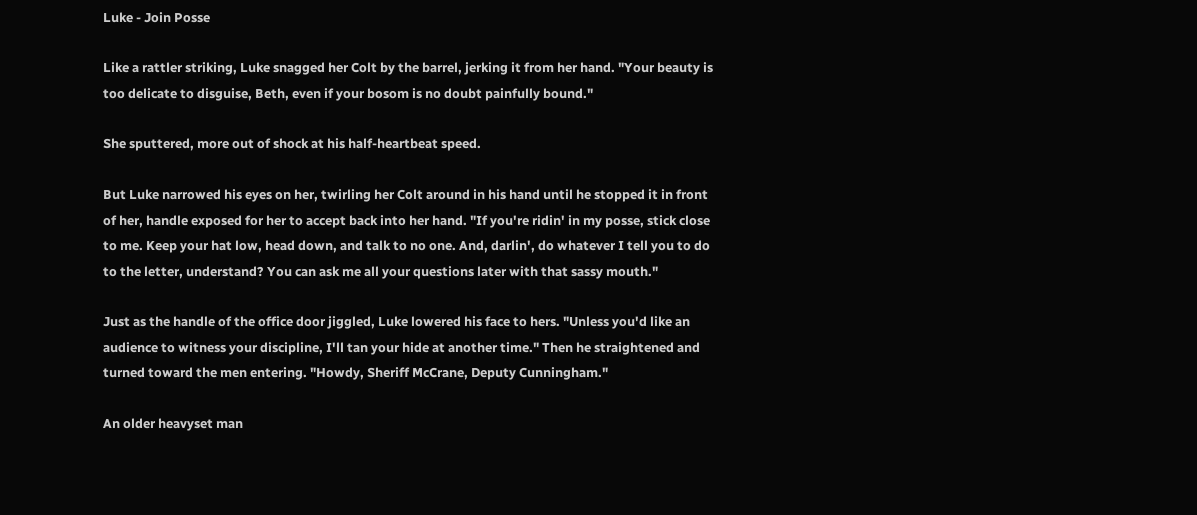Luke - Join Posse

Like a rattler striking, Luke snagged her Colt by the barrel, jerking it from her hand. "Your beauty is too delicate to disguise, Beth, even if your bosom is no doubt painfully bound."

She sputtered, more out of shock at his half-heartbeat speed.

But Luke narrowed his eyes on her, twirling her Colt around in his hand until he stopped it in front of her, handle exposed for her to accept back into her hand. "If you're ridin' in my posse, stick close to me. Keep your hat low, head down, and talk to no one. And, darlin', do whatever I tell you to do to the letter, understand? You can ask me all your questions later with that sassy mouth."

Just as the handle of the office door jiggled, Luke lowered his face to hers. "Unless you'd like an audience to witness your discipline, I'll tan your hide at another time." Then he straightened and turned toward the men entering. "Howdy, Sheriff McCrane, Deputy Cunningham."

An older heavyset man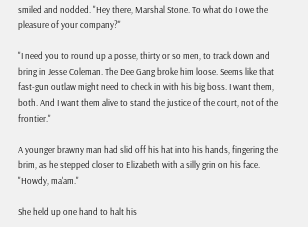smiled and nodded. "Hey there, Marshal Stone. To what do I owe the pleasure of your company?"

"I need you to round up a posse, thirty or so men, to track down and bring in Jesse Coleman. The Dee Gang broke him loose. Seems like that fast-gun outlaw might need to check in with his big boss. I want them, both. And I want them alive to stand the justice of the court, not of the frontier."

A younger brawny man had slid off his hat into his hands, fingering the brim, as he stepped closer to Elizabeth with a silly grin on his face. "Howdy, ma'am."

She held up one hand to halt his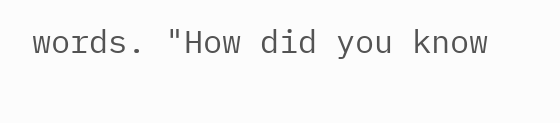words. "How did you know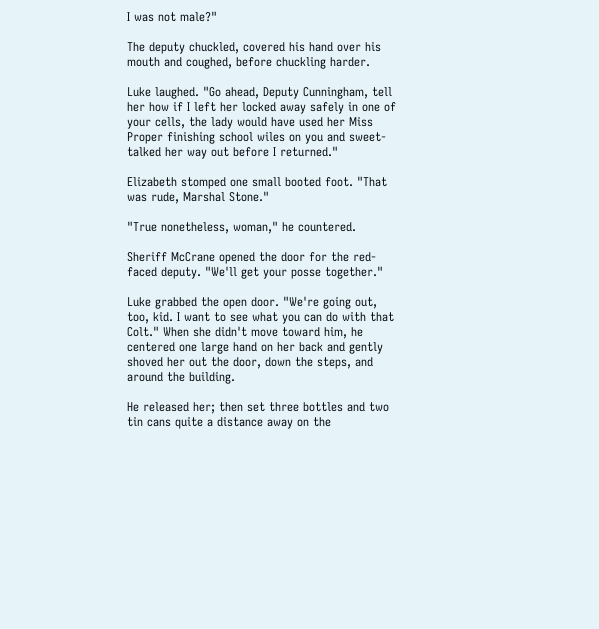I was not male?"

The deputy chuckled, covered his hand over his mouth and coughed, before chuckling harder.

Luke laughed. "Go ahead, Deputy Cunningham, tell her how if I left her locked away safely in one of your cells, the lady would have used her Miss Proper finishing school wiles on you and sweet-talked her way out before I returned."

Elizabeth stomped one small booted foot. "That was rude, Marshal Stone."

"True nonetheless, woman," he countered.

Sheriff McCrane opened the door for the red-faced deputy. "We'll get your posse together."

Luke grabbed the open door. "We're going out, too, kid. I want to see what you can do with that Colt." When she didn't move toward him, he centered one large hand on her back and gently shoved her out the door, down the steps, and around the building.

He released her; then set three bottles and two tin cans quite a distance away on the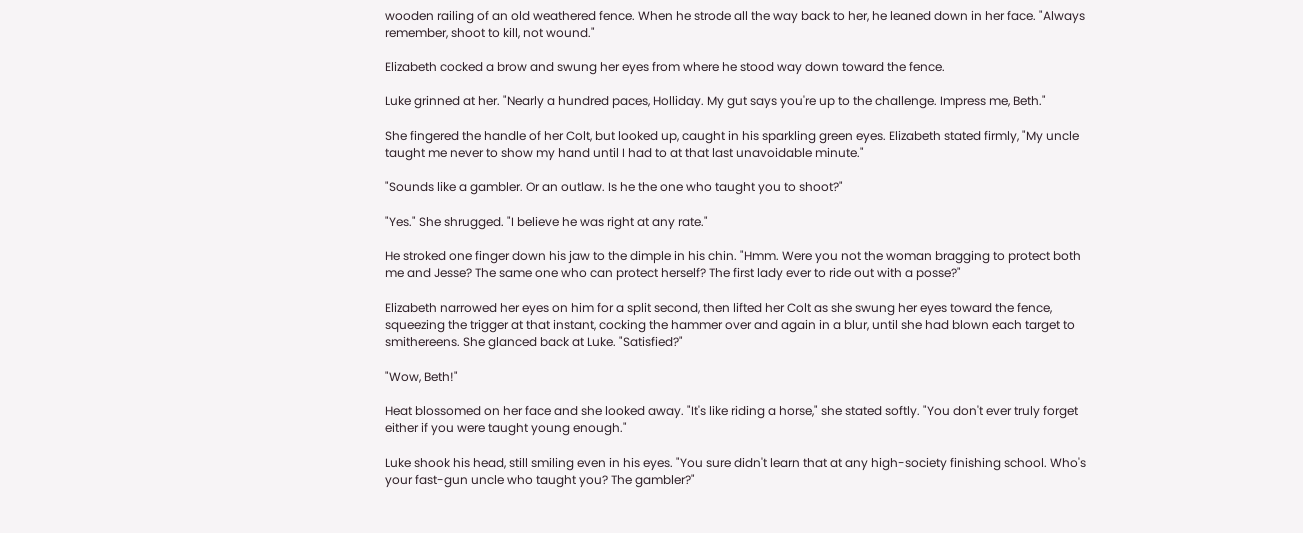wooden railing of an old weathered fence. When he strode all the way back to her, he leaned down in her face. "Always remember, shoot to kill, not wound."

Elizabeth cocked a brow and swung her eyes from where he stood way down toward the fence.

Luke grinned at her. "Nearly a hundred paces, Holliday. My gut says you're up to the challenge. Impress me, Beth."

She fingered the handle of her Colt, but looked up, caught in his sparkling green eyes. Elizabeth stated firmly, "My uncle taught me never to show my hand until I had to at that last unavoidable minute."

"Sounds like a gambler. Or an outlaw. Is he the one who taught you to shoot?"

"Yes." She shrugged. "I believe he was right at any rate."

He stroked one finger down his jaw to the dimple in his chin. "Hmm. Were you not the woman bragging to protect both me and Jesse? The same one who can protect herself? The first lady ever to ride out with a posse?"

Elizabeth narrowed her eyes on him for a split second, then lifted her Colt as she swung her eyes toward the fence, squeezing the trigger at that instant, cocking the hammer over and again in a blur, until she had blown each target to smithereens. She glanced back at Luke. "Satisfied?"

"Wow, Beth!"

Heat blossomed on her face and she looked away. "It's like riding a horse," she stated softly. "You don't ever truly forget either if you were taught young enough."

Luke shook his head, still smiling even in his eyes. "You sure didn't learn that at any high-society finishing school. Who's your fast-gun uncle who taught you? The gambler?"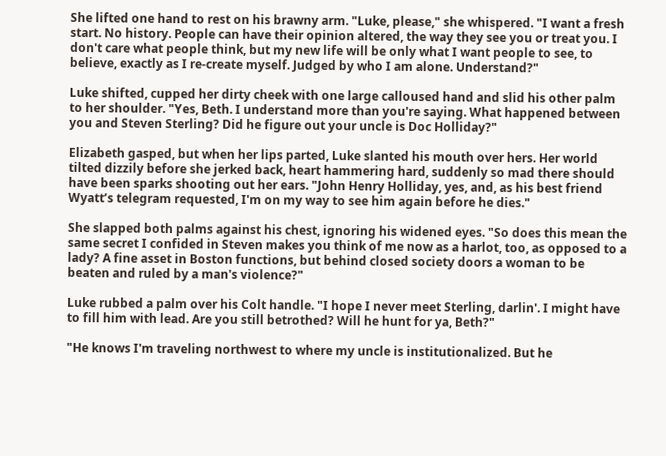She lifted one hand to rest on his brawny arm. "Luke, please," she whispered. "I want a fresh start. No history. People can have their opinion altered, the way they see you or treat you. I don't care what people think, but my new life will be only what I want people to see, to believe, exactly as I re-create myself. Judged by who I am alone. Understand?"

Luke shifted, cupped her dirty cheek with one large calloused hand and slid his other palm to her shoulder. "Yes, Beth. I understand more than you're saying. What happened between you and Steven Sterling? Did he figure out your uncle is Doc Holliday?"

Elizabeth gasped, but when her lips parted, Luke slanted his mouth over hers. Her world tilted dizzily before she jerked back, heart hammering hard, suddenly so mad there should have been sparks shooting out her ears. "John Henry Holliday, yes, and, as his best friend Wyatt’s telegram requested, I'm on my way to see him again before he dies."

She slapped both palms against his chest, ignoring his widened eyes. "So does this mean the same secret I confided in Steven makes you think of me now as a harlot, too, as opposed to a lady? A fine asset in Boston functions, but behind closed society doors a woman to be beaten and ruled by a man's violence?"

Luke rubbed a palm over his Colt handle. "I hope I never meet Sterling, darlin'. I might have to fill him with lead. Are you still betrothed? Will he hunt for ya, Beth?"

"He knows I'm traveling northwest to where my uncle is institutionalized. But he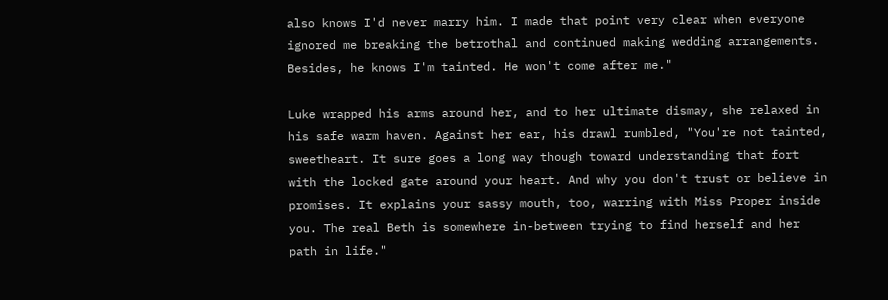also knows I'd never marry him. I made that point very clear when everyone ignored me breaking the betrothal and continued making wedding arrangements. Besides, he knows I'm tainted. He won't come after me."

Luke wrapped his arms around her, and to her ultimate dismay, she relaxed in his safe warm haven. Against her ear, his drawl rumbled, "You're not tainted, sweetheart. It sure goes a long way though toward understanding that fort with the locked gate around your heart. And why you don't trust or believe in promises. It explains your sassy mouth, too, warring with Miss Proper inside you. The real Beth is somewhere in-between trying to find herself and her path in life."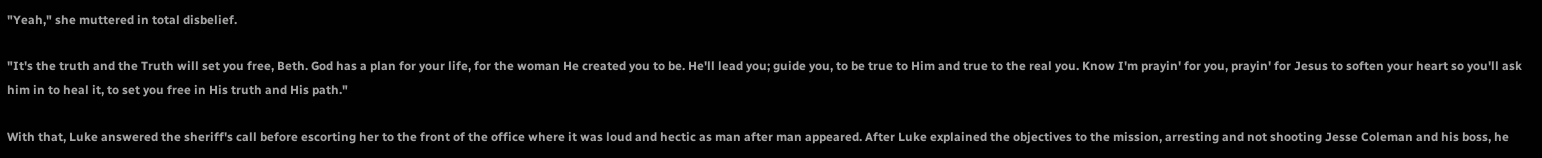"Yeah," she muttered in total disbelief.

"It's the truth and the Truth will set you free, Beth. God has a plan for your life, for the woman He created you to be. He'll lead you; guide you, to be true to Him and true to the real you. Know I'm prayin' for you, prayin' for Jesus to soften your heart so you'll ask him in to heal it, to set you free in His truth and His path."

With that, Luke answered the sheriff's call before escorting her to the front of the office where it was loud and hectic as man after man appeared. After Luke explained the objectives to the mission, arresting and not shooting Jesse Coleman and his boss, he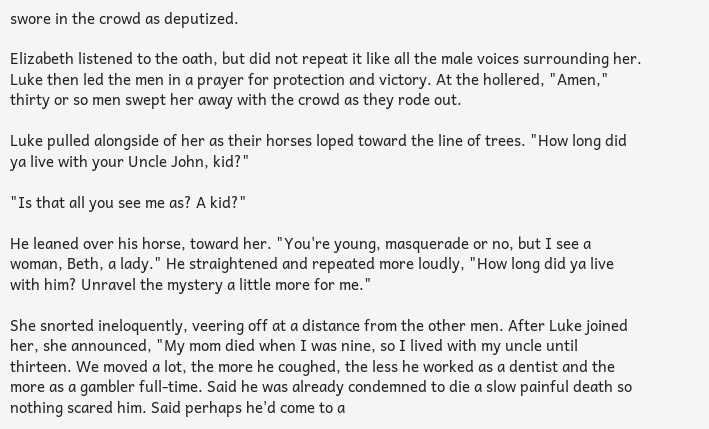swore in the crowd as deputized.

Elizabeth listened to the oath, but did not repeat it like all the male voices surrounding her. Luke then led the men in a prayer for protection and victory. At the hollered, "Amen," thirty or so men swept her away with the crowd as they rode out.

Luke pulled alongside of her as their horses loped toward the line of trees. "How long did ya live with your Uncle John, kid?"

"Is that all you see me as? A kid?"

He leaned over his horse, toward her. "You're young, masquerade or no, but I see a woman, Beth, a lady." He straightened and repeated more loudly, "How long did ya live with him? Unravel the mystery a little more for me."

She snorted ineloquently, veering off at a distance from the other men. After Luke joined her, she announced, "My mom died when I was nine, so I lived with my uncle until thirteen. We moved a lot, the more he coughed, the less he worked as a dentist and the more as a gambler full-time. Said he was already condemned to die a slow painful death so nothing scared him. Said perhaps he'd come to a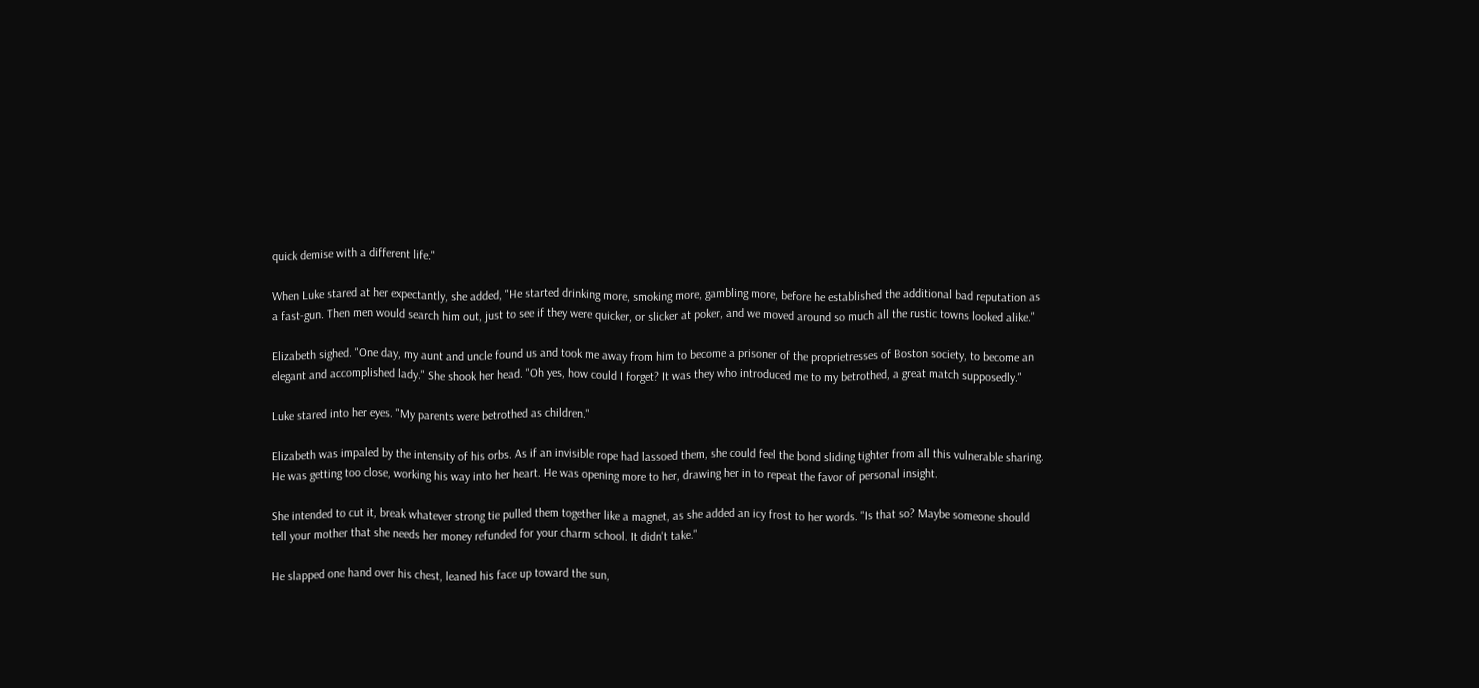quick demise with a different life."

When Luke stared at her expectantly, she added, "He started drinking more, smoking more, gambling more, before he established the additional bad reputation as a fast-gun. Then men would search him out, just to see if they were quicker, or slicker at poker, and we moved around so much all the rustic towns looked alike."

Elizabeth sighed. "One day, my aunt and uncle found us and took me away from him to become a prisoner of the proprietresses of Boston society, to become an elegant and accomplished lady." She shook her head. "Oh yes, how could I forget? It was they who introduced me to my betrothed, a great match supposedly."

Luke stared into her eyes. "My parents were betrothed as children."

Elizabeth was impaled by the intensity of his orbs. As if an invisible rope had lassoed them, she could feel the bond sliding tighter from all this vulnerable sharing. He was getting too close, working his way into her heart. He was opening more to her, drawing her in to repeat the favor of personal insight.

She intended to cut it, break whatever strong tie pulled them together like a magnet, as she added an icy frost to her words. "Is that so? Maybe someone should tell your mother that she needs her money refunded for your charm school. It didn't take."

He slapped one hand over his chest, leaned his face up toward the sun,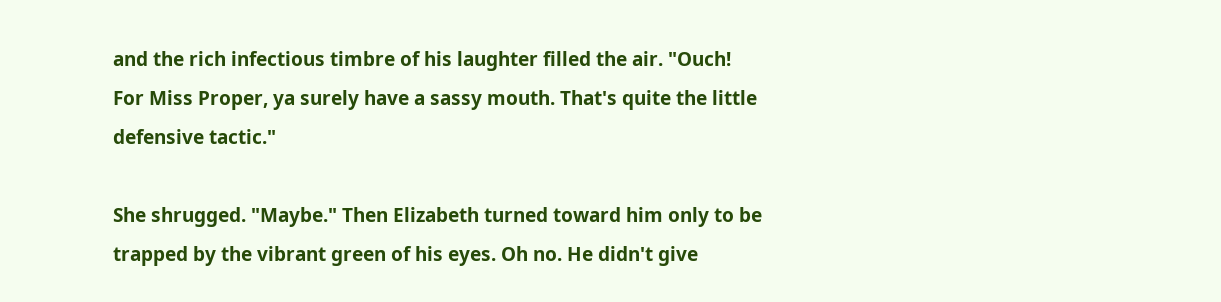and the rich infectious timbre of his laughter filled the air. "Ouch! For Miss Proper, ya surely have a sassy mouth. That's quite the little defensive tactic."

She shrugged. "Maybe." Then Elizabeth turned toward him only to be trapped by the vibrant green of his eyes. Oh no. He didn't give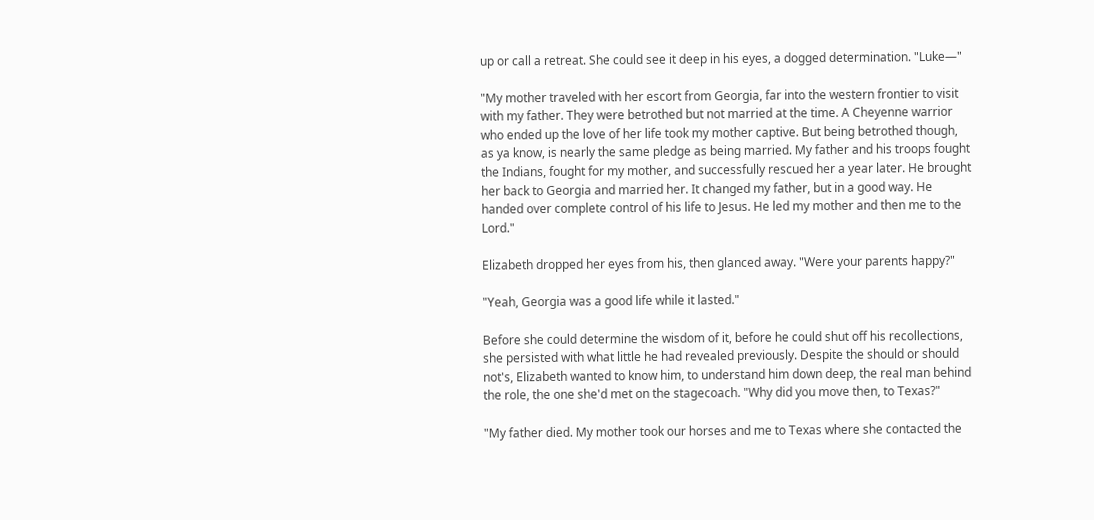up or call a retreat. She could see it deep in his eyes, a dogged determination. "Luke—"

"My mother traveled with her escort from Georgia, far into the western frontier to visit with my father. They were betrothed but not married at the time. A Cheyenne warrior who ended up the love of her life took my mother captive. But being betrothed though, as ya know, is nearly the same pledge as being married. My father and his troops fought the Indians, fought for my mother, and successfully rescued her a year later. He brought her back to Georgia and married her. It changed my father, but in a good way. He handed over complete control of his life to Jesus. He led my mother and then me to the Lord."

Elizabeth dropped her eyes from his, then glanced away. "Were your parents happy?"

"Yeah, Georgia was a good life while it lasted."

Before she could determine the wisdom of it, before he could shut off his recollections, she persisted with what little he had revealed previously. Despite the should or should not's, Elizabeth wanted to know him, to understand him down deep, the real man behind the role, the one she'd met on the stagecoach. "Why did you move then, to Texas?"

"My father died. My mother took our horses and me to Texas where she contacted the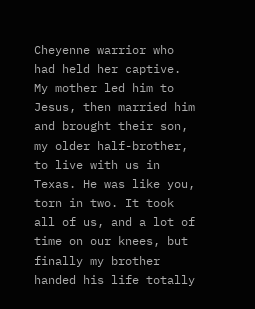Cheyenne warrior who had held her captive. My mother led him to Jesus, then married him and brought their son, my older half-brother, to live with us in Texas. He was like you, torn in two. It took all of us, and a lot of time on our knees, but finally my brother handed his life totally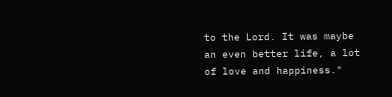to the Lord. It was maybe an even better life, a lot of love and happiness."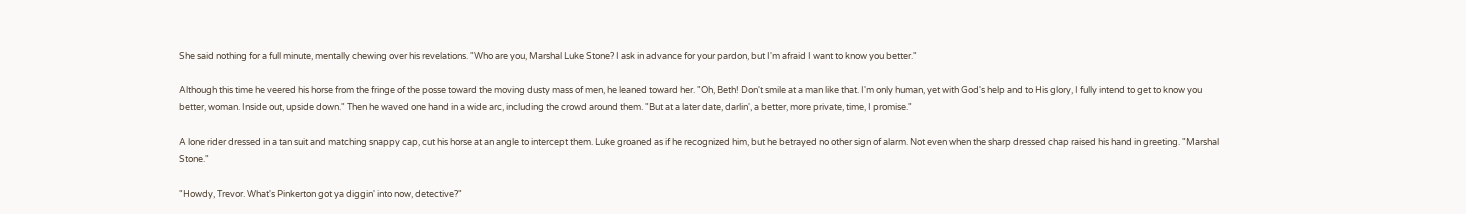She said nothing for a full minute, mentally chewing over his revelations. "Who are you, Marshal Luke Stone? I ask in advance for your pardon, but I'm afraid I want to know you better."

Although this time he veered his horse from the fringe of the posse toward the moving dusty mass of men, he leaned toward her. "Oh, Beth! Don't smile at a man like that. I'm only human, yet with God's help and to His glory, I fully intend to get to know you better, woman. Inside out, upside down." Then he waved one hand in a wide arc, including the crowd around them. "But at a later date, darlin', a better, more private, time, I promise."

A lone rider dressed in a tan suit and matching snappy cap, cut his horse at an angle to intercept them. Luke groaned as if he recognized him, but he betrayed no other sign of alarm. Not even when the sharp dressed chap raised his hand in greeting. "Marshal Stone."

"Howdy, Trevor. What's Pinkerton got ya diggin' into now, detective?"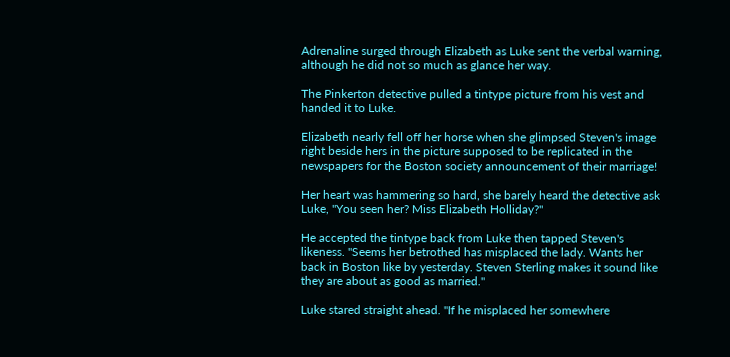Adrenaline surged through Elizabeth as Luke sent the verbal warning, although he did not so much as glance her way.

The Pinkerton detective pulled a tintype picture from his vest and handed it to Luke.

Elizabeth nearly fell off her horse when she glimpsed Steven's image right beside hers in the picture supposed to be replicated in the newspapers for the Boston society announcement of their marriage!

Her heart was hammering so hard, she barely heard the detective ask Luke, "You seen her? Miss Elizabeth Holliday?"

He accepted the tintype back from Luke then tapped Steven's likeness. "Seems her betrothed has misplaced the lady. Wants her back in Boston like by yesterday. Steven Sterling makes it sound like they are about as good as married."

Luke stared straight ahead. "If he misplaced her somewhere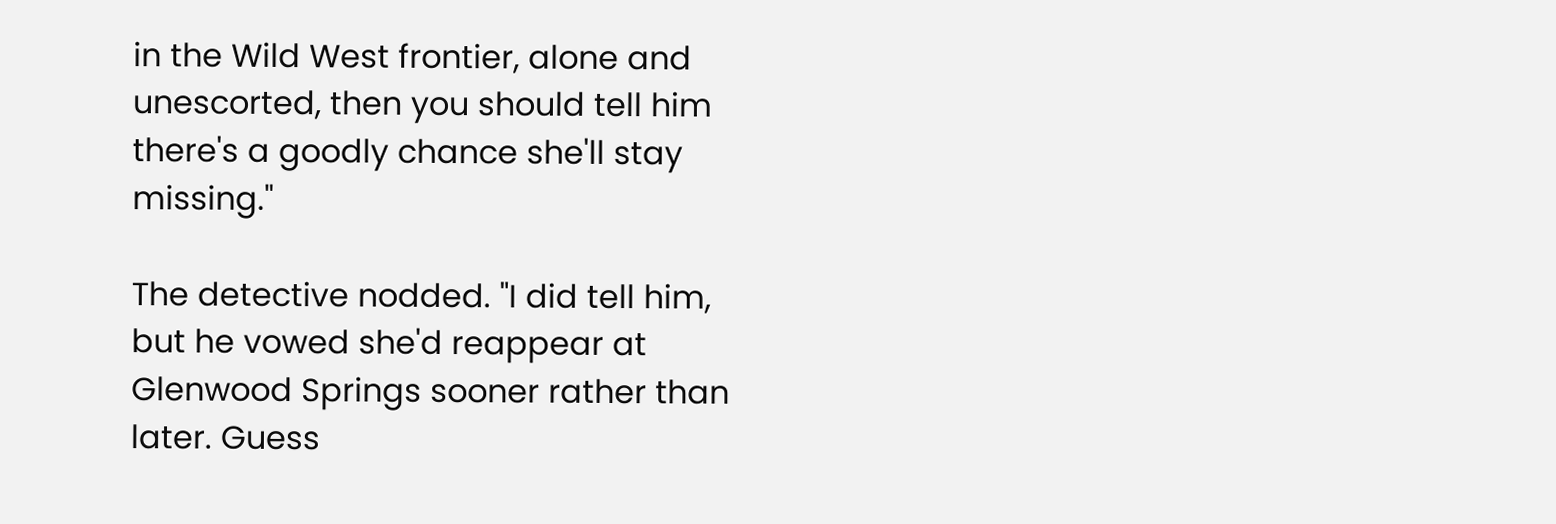in the Wild West frontier, alone and unescorted, then you should tell him there's a goodly chance she'll stay missing."

The detective nodded. "I did tell him, but he vowed she'd reappear at Glenwood Springs sooner rather than later. Guess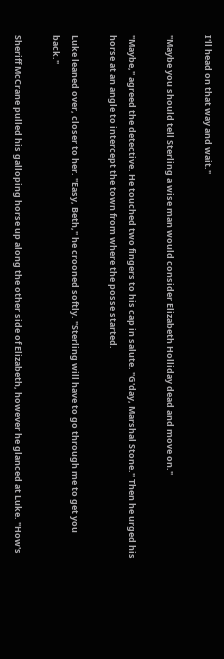I'll head on that way and wait."

"Maybe you should tell Sterling a wise man would consider Elizabeth Holliday dead and move on."

"Maybe," agreed the detective. He touched two fingers to his cap in salute. "G'day, Marshal Stone." Then he urged his horse at an angle to intercept the town from where the posse started.

Luke leaned over, closer to her. "Easy, Beth," he crooned softly. "Sterling will have to go through me to get you back."

Sheriff McCrane pulled his galloping horse up along the other side of Elizabeth, however he glanced at Luke. "How's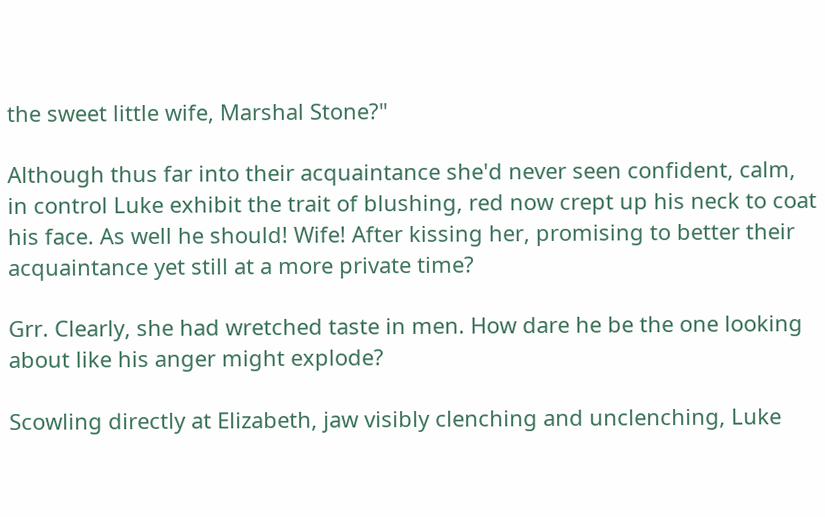the sweet little wife, Marshal Stone?"

Although thus far into their acquaintance she'd never seen confident, calm, in control Luke exhibit the trait of blushing, red now crept up his neck to coat his face. As well he should! Wife! After kissing her, promising to better their acquaintance yet still at a more private time?

Grr. Clearly, she had wretched taste in men. How dare he be the one looking about like his anger might explode?

Scowling directly at Elizabeth, jaw visibly clenching and unclenching, Luke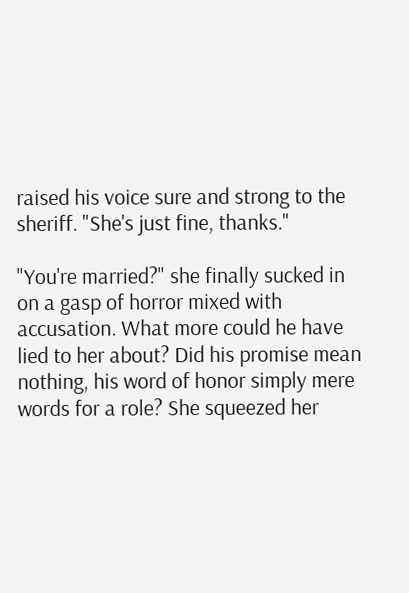raised his voice sure and strong to the sheriff. "She's just fine, thanks."

"You're married?" she finally sucked in on a gasp of horror mixed with accusation. What more could he have lied to her about? Did his promise mean nothing, his word of honor simply mere words for a role? She squeezed her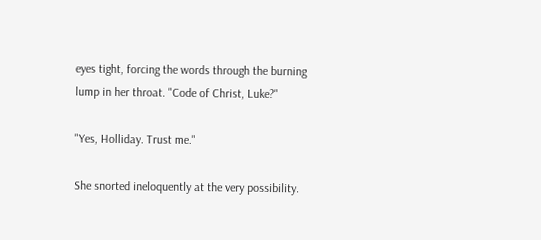eyes tight, forcing the words through the burning lump in her throat. "Code of Christ, Luke?"

"Yes, Holliday. Trust me."

She snorted ineloquently at the very possibility.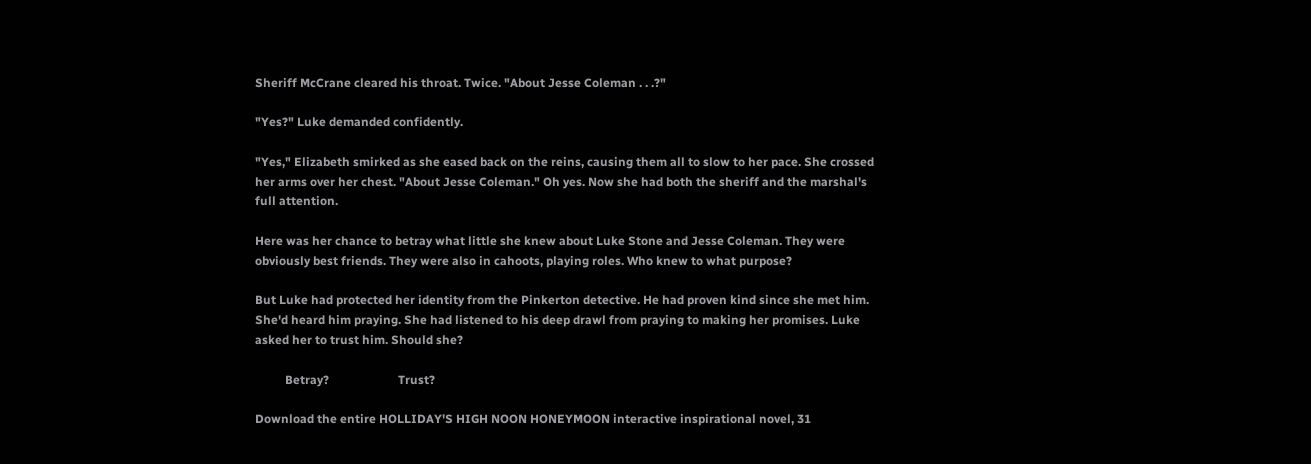Sheriff McCrane cleared his throat. Twice. "About Jesse Coleman . . .?"

"Yes?" Luke demanded confidently.

"Yes," Elizabeth smirked as she eased back on the reins, causing them all to slow to her pace. She crossed her arms over her chest. "About Jesse Coleman." Oh yes. Now she had both the sheriff and the marshal's full attention.

Here was her chance to betray what little she knew about Luke Stone and Jesse Coleman. They were obviously best friends. They were also in cahoots, playing roles. Who knew to what purpose?

But Luke had protected her identity from the Pinkerton detective. He had proven kind since she met him. She'd heard him praying. She had listened to his deep drawl from praying to making her promises. Luke asked her to trust him. Should she?

          Betray?                       Trust?

Download the entire HOLLIDAY'S HIGH NOON HONEYMOON interactive inspirational novel, 31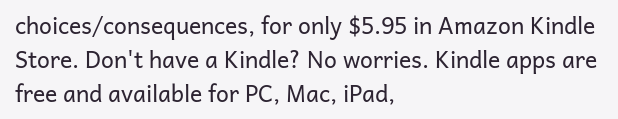choices/consequences, for only $5.95 in Amazon Kindle Store. Don't have a Kindle? No worries. Kindle apps are free and available for PC, Mac, iPad,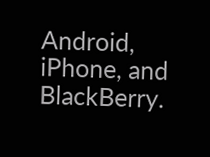Android, iPhone, and BlackBerry.